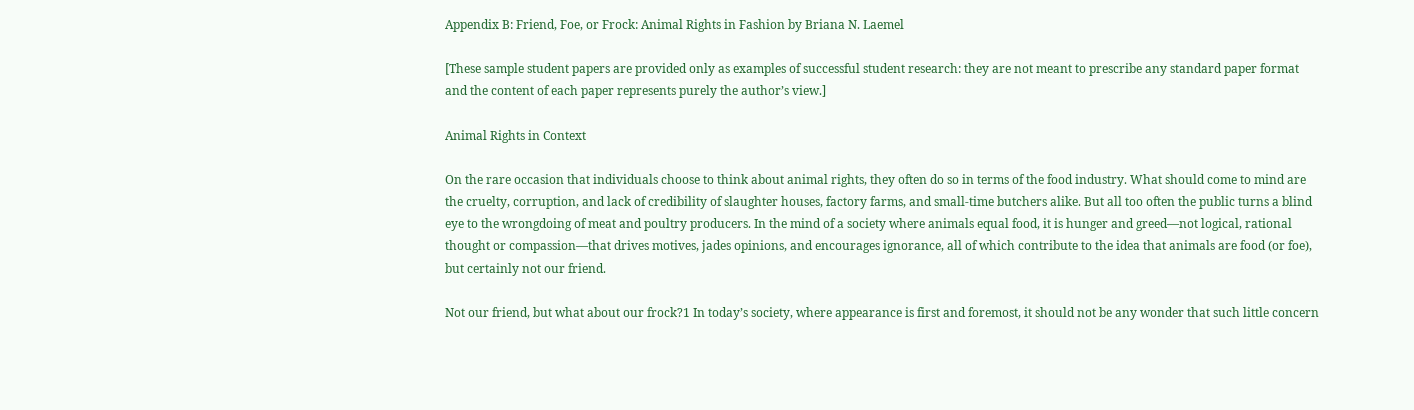Appendix B: Friend, Foe, or Frock: Animal Rights in Fashion by Briana N. Laemel

[These sample student papers are provided only as examples of successful student research: they are not meant to prescribe any standard paper format and the content of each paper represents purely the author’s view.]

Animal Rights in Context

On the rare occasion that individuals choose to think about animal rights, they often do so in terms of the food industry. What should come to mind are the cruelty, corruption, and lack of credibility of slaughter houses, factory farms, and small-time butchers alike. But all too often the public turns a blind eye to the wrongdoing of meat and poultry producers. In the mind of a society where animals equal food, it is hunger and greed—not logical, rational thought or compassion—that drives motives, jades opinions, and encourages ignorance, all of which contribute to the idea that animals are food (or foe), but certainly not our friend.

Not our friend, but what about our frock?1 In today’s society, where appearance is first and foremost, it should not be any wonder that such little concern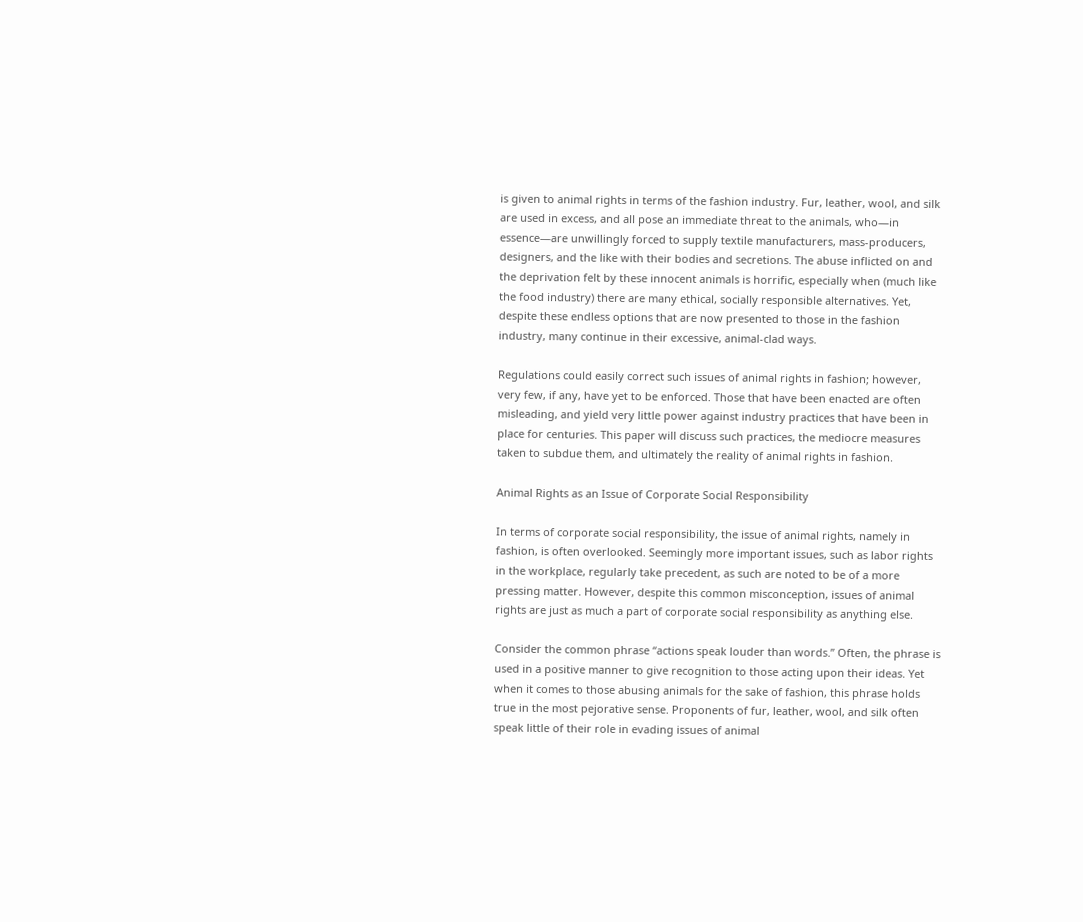is given to animal rights in terms of the fashion industry. Fur, leather, wool, and silk are used in excess, and all pose an immediate threat to the animals, who—in essence—are unwillingly forced to supply textile manufacturers, mass-producers, designers, and the like with their bodies and secretions. The abuse inflicted on and the deprivation felt by these innocent animals is horrific, especially when (much like the food industry) there are many ethical, socially responsible alternatives. Yet, despite these endless options that are now presented to those in the fashion industry, many continue in their excessive, animal-clad ways.

Regulations could easily correct such issues of animal rights in fashion; however, very few, if any, have yet to be enforced. Those that have been enacted are often misleading, and yield very little power against industry practices that have been in place for centuries. This paper will discuss such practices, the mediocre measures taken to subdue them, and ultimately the reality of animal rights in fashion.

Animal Rights as an Issue of Corporate Social Responsibility

In terms of corporate social responsibility, the issue of animal rights, namely in fashion, is often overlooked. Seemingly more important issues, such as labor rights in the workplace, regularly take precedent, as such are noted to be of a more pressing matter. However, despite this common misconception, issues of animal rights are just as much a part of corporate social responsibility as anything else.

Consider the common phrase “actions speak louder than words.” Often, the phrase is used in a positive manner to give recognition to those acting upon their ideas. Yet when it comes to those abusing animals for the sake of fashion, this phrase holds true in the most pejorative sense. Proponents of fur, leather, wool, and silk often speak little of their role in evading issues of animal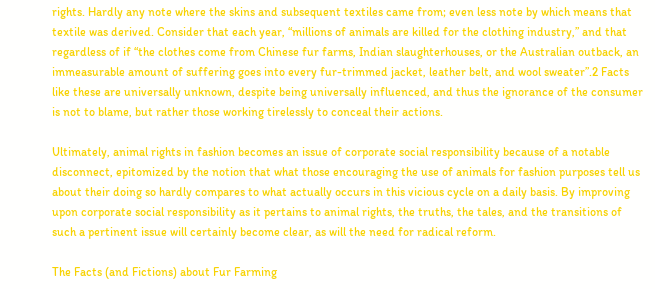rights. Hardly any note where the skins and subsequent textiles came from; even less note by which means that textile was derived. Consider that each year, “millions of animals are killed for the clothing industry,” and that regardless of if “the clothes come from Chinese fur farms, Indian slaughterhouses, or the Australian outback, an immeasurable amount of suffering goes into every fur-trimmed jacket, leather belt, and wool sweater”.2 Facts like these are universally unknown, despite being universally influenced, and thus the ignorance of the consumer is not to blame, but rather those working tirelessly to conceal their actions.

Ultimately, animal rights in fashion becomes an issue of corporate social responsibility because of a notable disconnect, epitomized by the notion that what those encouraging the use of animals for fashion purposes tell us about their doing so hardly compares to what actually occurs in this vicious cycle on a daily basis. By improving upon corporate social responsibility as it pertains to animal rights, the truths, the tales, and the transitions of such a pertinent issue will certainly become clear, as will the need for radical reform.

The Facts (and Fictions) about Fur Farming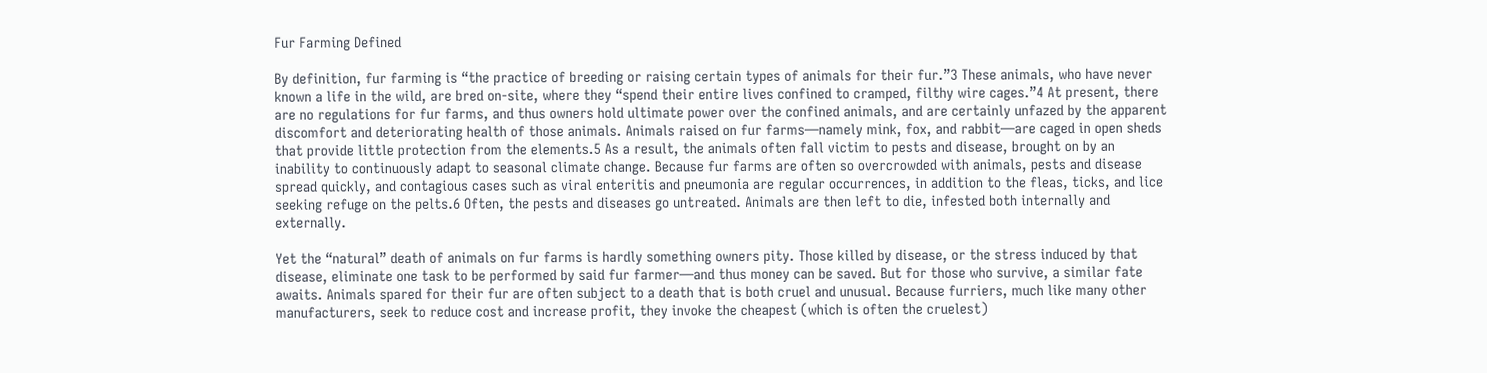Fur Farming Defined

By definition, fur farming is “the practice of breeding or raising certain types of animals for their fur.”3 These animals, who have never known a life in the wild, are bred on-site, where they “spend their entire lives confined to cramped, filthy wire cages.”4 At present, there are no regulations for fur farms, and thus owners hold ultimate power over the confined animals, and are certainly unfazed by the apparent discomfort and deteriorating health of those animals. Animals raised on fur farms—namely mink, fox, and rabbit—are caged in open sheds that provide little protection from the elements.5 As a result, the animals often fall victim to pests and disease, brought on by an inability to continuously adapt to seasonal climate change. Because fur farms are often so overcrowded with animals, pests and disease spread quickly, and contagious cases such as viral enteritis and pneumonia are regular occurrences, in addition to the fleas, ticks, and lice seeking refuge on the pelts.6 Often, the pests and diseases go untreated. Animals are then left to die, infested both internally and externally.

Yet the “natural” death of animals on fur farms is hardly something owners pity. Those killed by disease, or the stress induced by that disease, eliminate one task to be performed by said fur farmer—and thus money can be saved. But for those who survive, a similar fate awaits. Animals spared for their fur are often subject to a death that is both cruel and unusual. Because furriers, much like many other manufacturers, seek to reduce cost and increase profit, they invoke the cheapest (which is often the cruelest)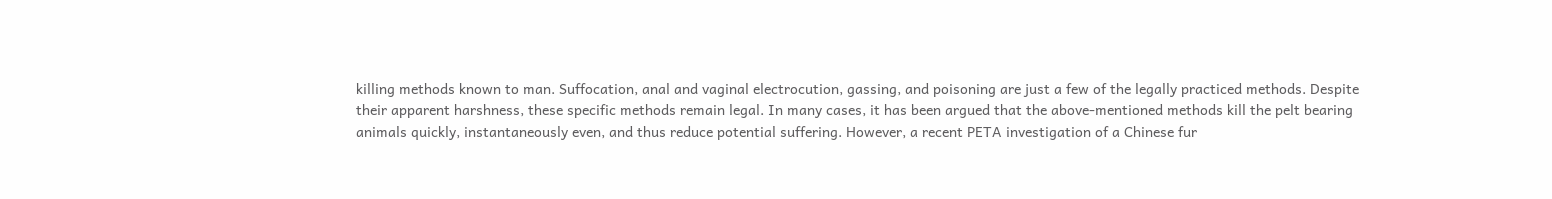killing methods known to man. Suffocation, anal and vaginal electrocution, gassing, and poisoning are just a few of the legally practiced methods. Despite their apparent harshness, these specific methods remain legal. In many cases, it has been argued that the above-mentioned methods kill the pelt bearing animals quickly, instantaneously even, and thus reduce potential suffering. However, a recent PETA investigation of a Chinese fur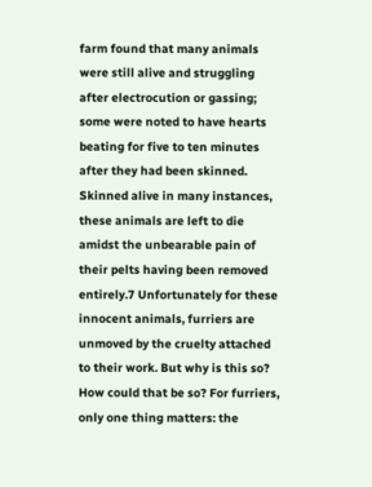farm found that many animals were still alive and struggling after electrocution or gassing; some were noted to have hearts beating for five to ten minutes after they had been skinned. Skinned alive in many instances, these animals are left to die amidst the unbearable pain of their pelts having been removed entirely.7 Unfortunately for these innocent animals, furriers are unmoved by the cruelty attached to their work. But why is this so? How could that be so? For furriers, only one thing matters: the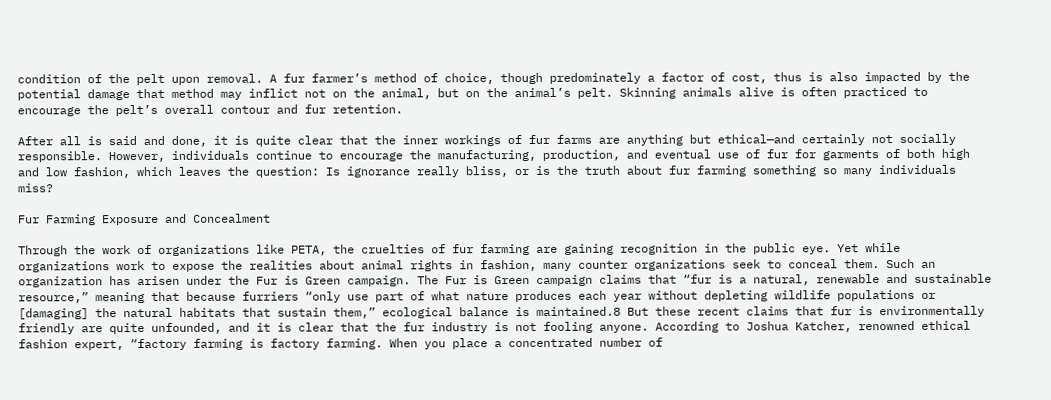condition of the pelt upon removal. A fur farmer’s method of choice, though predominately a factor of cost, thus is also impacted by the potential damage that method may inflict not on the animal, but on the animal’s pelt. Skinning animals alive is often practiced to encourage the pelt’s overall contour and fur retention.

After all is said and done, it is quite clear that the inner workings of fur farms are anything but ethical—and certainly not socially responsible. However, individuals continue to encourage the manufacturing, production, and eventual use of fur for garments of both high and low fashion, which leaves the question: Is ignorance really bliss, or is the truth about fur farming something so many individuals miss?

Fur Farming Exposure and Concealment

Through the work of organizations like PETA, the cruelties of fur farming are gaining recognition in the public eye. Yet while organizations work to expose the realities about animal rights in fashion, many counter organizations seek to conceal them. Such an organization has arisen under the Fur is Green campaign. The Fur is Green campaign claims that “fur is a natural, renewable and sustainable resource,” meaning that because furriers “only use part of what nature produces each year without depleting wildlife populations or [damaging] the natural habitats that sustain them,” ecological balance is maintained.8 But these recent claims that fur is environmentally friendly are quite unfounded, and it is clear that the fur industry is not fooling anyone. According to Joshua Katcher, renowned ethical fashion expert, “factory farming is factory farming. When you place a concentrated number of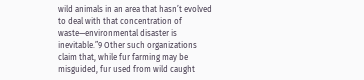wild animals in an area that hasn’t evolved to deal with that concentration of waste—environmental disaster is inevitable.”9 Other such organizations claim that, while fur farming may be misguided, fur used from wild caught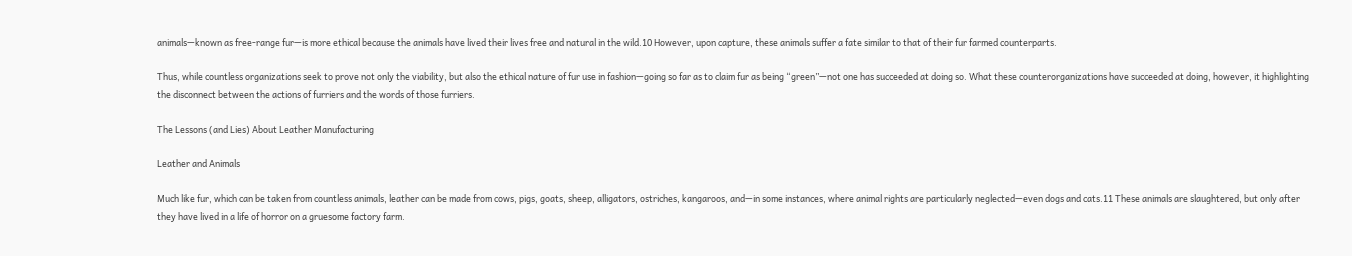animals—known as free-range fur—is more ethical because the animals have lived their lives free and natural in the wild.10 However, upon capture, these animals suffer a fate similar to that of their fur farmed counterparts.

Thus, while countless organizations seek to prove not only the viability, but also the ethical nature of fur use in fashion—going so far as to claim fur as being “green”—not one has succeeded at doing so. What these counterorganizations have succeeded at doing, however, it highlighting the disconnect between the actions of furriers and the words of those furriers.

The Lessons (and Lies) About Leather Manufacturing

Leather and Animals

Much like fur, which can be taken from countless animals, leather can be made from cows, pigs, goats, sheep, alligators, ostriches, kangaroos, and—in some instances, where animal rights are particularly neglected—even dogs and cats.11 These animals are slaughtered, but only after they have lived in a life of horror on a gruesome factory farm.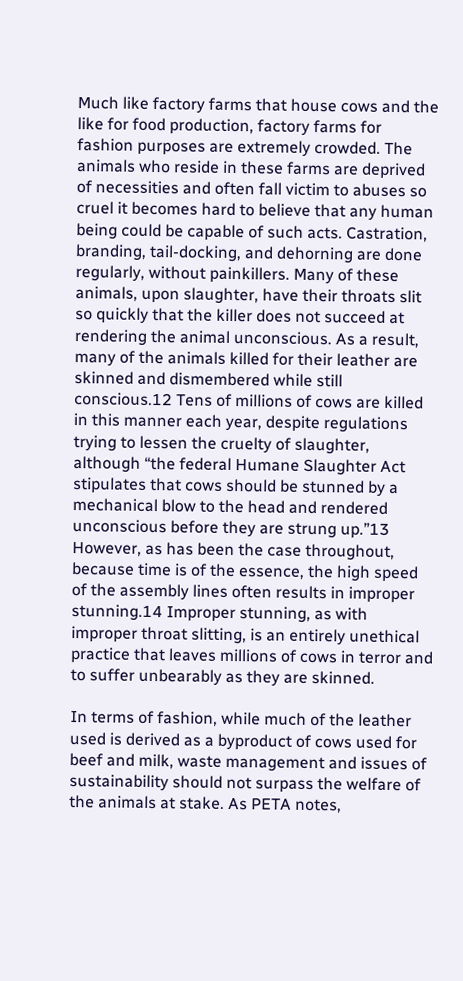Much like factory farms that house cows and the like for food production, factory farms for fashion purposes are extremely crowded. The animals who reside in these farms are deprived of necessities and often fall victim to abuses so cruel it becomes hard to believe that any human being could be capable of such acts. Castration, branding, tail-docking, and dehorning are done regularly, without painkillers. Many of these animals, upon slaughter, have their throats slit so quickly that the killer does not succeed at rendering the animal unconscious. As a result, many of the animals killed for their leather are skinned and dismembered while still conscious.12 Tens of millions of cows are killed in this manner each year, despite regulations trying to lessen the cruelty of slaughter, although “the federal Humane Slaughter Act stipulates that cows should be stunned by a mechanical blow to the head and rendered unconscious before they are strung up.”13 However, as has been the case throughout, because time is of the essence, the high speed of the assembly lines often results in improper stunning.14 Improper stunning, as with improper throat slitting, is an entirely unethical practice that leaves millions of cows in terror and to suffer unbearably as they are skinned.

In terms of fashion, while much of the leather used is derived as a byproduct of cows used for beef and milk, waste management and issues of sustainability should not surpass the welfare of the animals at stake. As PETA notes,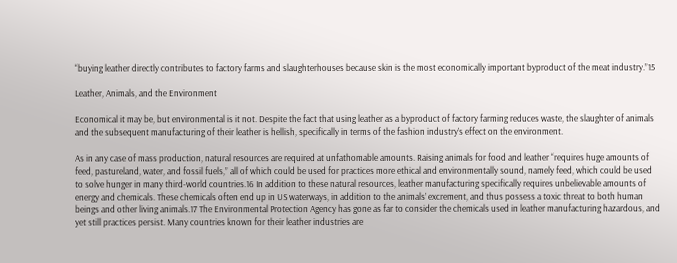“buying leather directly contributes to factory farms and slaughterhouses because skin is the most economically important byproduct of the meat industry.”15

Leather, Animals, and the Environment

Economical it may be, but environmental is it not. Despite the fact that using leather as a byproduct of factory farming reduces waste, the slaughter of animals and the subsequent manufacturing of their leather is hellish, specifically in terms of the fashion industry’s effect on the environment.

As in any case of mass production, natural resources are required at unfathomable amounts. Raising animals for food and leather “requires huge amounts of feed, pastureland, water, and fossil fuels,” all of which could be used for practices more ethical and environmentally sound, namely feed, which could be used to solve hunger in many third-world countries.16 In addition to these natural resources, leather manufacturing specifically requires unbelievable amounts of energy and chemicals. These chemicals often end up in US waterways, in addition to the animals’ excrement, and thus possess a toxic threat to both human beings and other living animals.17 The Environmental Protection Agency has gone as far to consider the chemicals used in leather manufacturing hazardous, and yet still practices persist. Many countries known for their leather industries are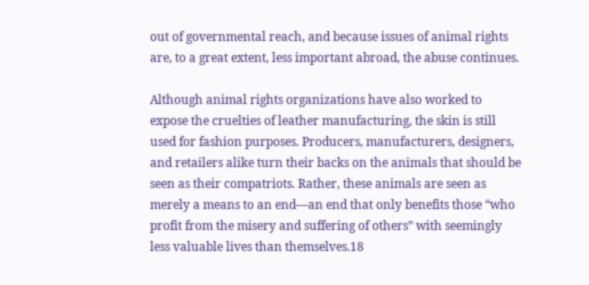out of governmental reach, and because issues of animal rights are, to a great extent, less important abroad, the abuse continues.

Although animal rights organizations have also worked to expose the cruelties of leather manufacturing, the skin is still used for fashion purposes. Producers, manufacturers, designers, and retailers alike turn their backs on the animals that should be seen as their compatriots. Rather, these animals are seen as merely a means to an end—an end that only benefits those “who profit from the misery and suffering of others” with seemingly less valuable lives than themselves.18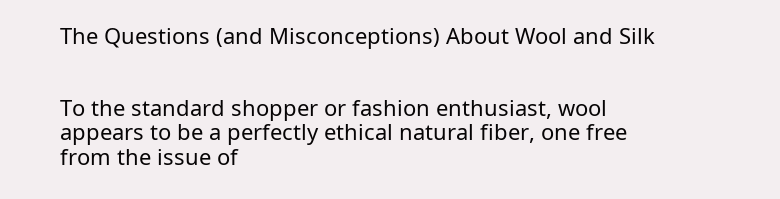The Questions (and Misconceptions) About Wool and Silk


To the standard shopper or fashion enthusiast, wool appears to be a perfectly ethical natural fiber, one free from the issue of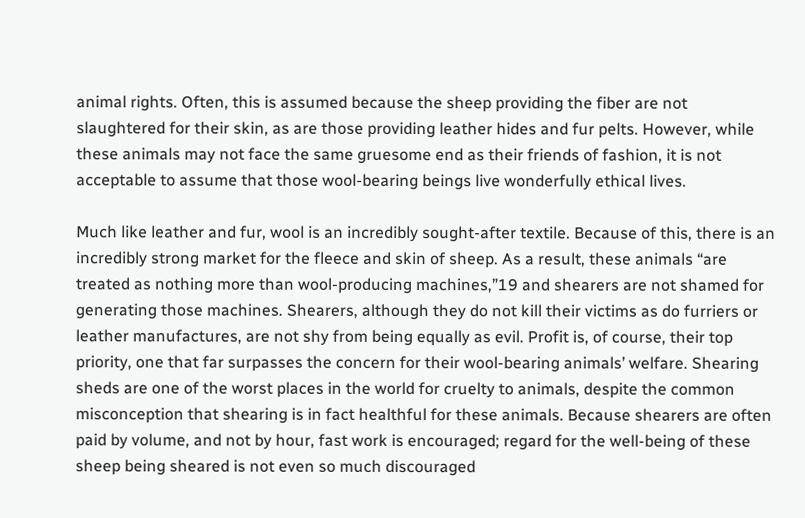animal rights. Often, this is assumed because the sheep providing the fiber are not slaughtered for their skin, as are those providing leather hides and fur pelts. However, while these animals may not face the same gruesome end as their friends of fashion, it is not acceptable to assume that those wool-bearing beings live wonderfully ethical lives.

Much like leather and fur, wool is an incredibly sought-after textile. Because of this, there is an incredibly strong market for the fleece and skin of sheep. As a result, these animals “are treated as nothing more than wool-producing machines,”19 and shearers are not shamed for generating those machines. Shearers, although they do not kill their victims as do furriers or leather manufactures, are not shy from being equally as evil. Profit is, of course, their top priority, one that far surpasses the concern for their wool-bearing animals’ welfare. Shearing sheds are one of the worst places in the world for cruelty to animals, despite the common misconception that shearing is in fact healthful for these animals. Because shearers are often paid by volume, and not by hour, fast work is encouraged; regard for the well-being of these sheep being sheared is not even so much discouraged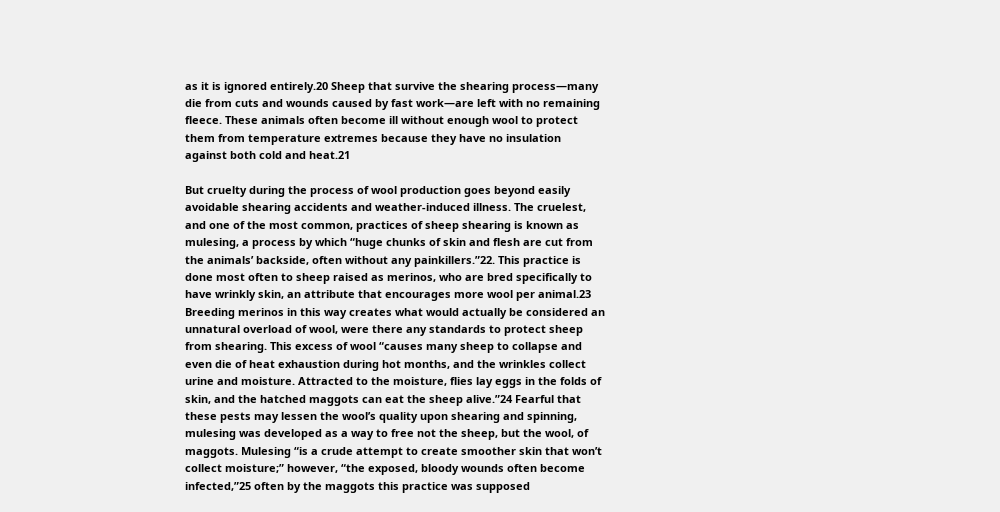as it is ignored entirely.20 Sheep that survive the shearing process—many die from cuts and wounds caused by fast work—are left with no remaining fleece. These animals often become ill without enough wool to protect them from temperature extremes because they have no insulation against both cold and heat.21

But cruelty during the process of wool production goes beyond easily avoidable shearing accidents and weather-induced illness. The cruelest, and one of the most common, practices of sheep shearing is known as mulesing, a process by which “huge chunks of skin and flesh are cut from the animals’ backside, often without any painkillers.”22. This practice is done most often to sheep raised as merinos, who are bred specifically to have wrinkly skin, an attribute that encourages more wool per animal.23 Breeding merinos in this way creates what would actually be considered an unnatural overload of wool, were there any standards to protect sheep from shearing. This excess of wool “causes many sheep to collapse and even die of heat exhaustion during hot months, and the wrinkles collect urine and moisture. Attracted to the moisture, flies lay eggs in the folds of skin, and the hatched maggots can eat the sheep alive.”24 Fearful that these pests may lessen the wool’s quality upon shearing and spinning, mulesing was developed as a way to free not the sheep, but the wool, of maggots. Mulesing “is a crude attempt to create smoother skin that won’t collect moisture;” however, “the exposed, bloody wounds often become infected,”25 often by the maggots this practice was supposed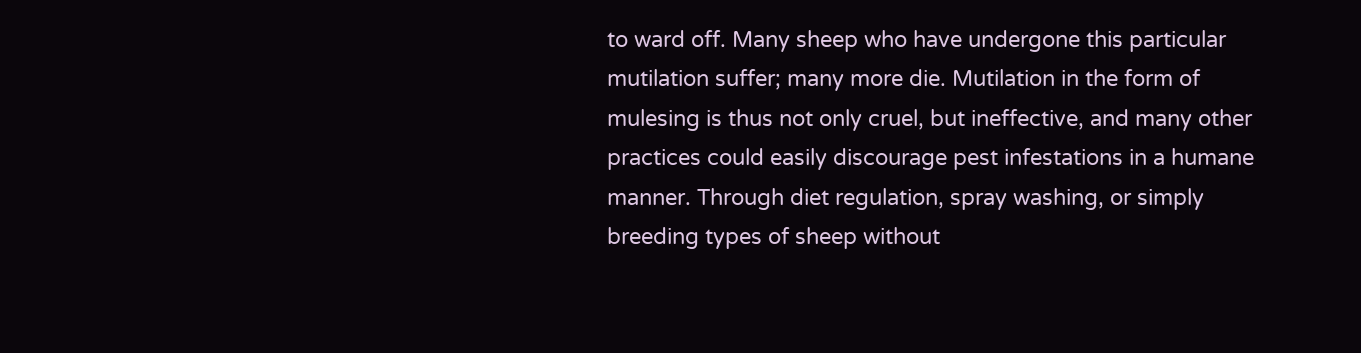to ward off. Many sheep who have undergone this particular mutilation suffer; many more die. Mutilation in the form of mulesing is thus not only cruel, but ineffective, and many other practices could easily discourage pest infestations in a humane manner. Through diet regulation, spray washing, or simply breeding types of sheep without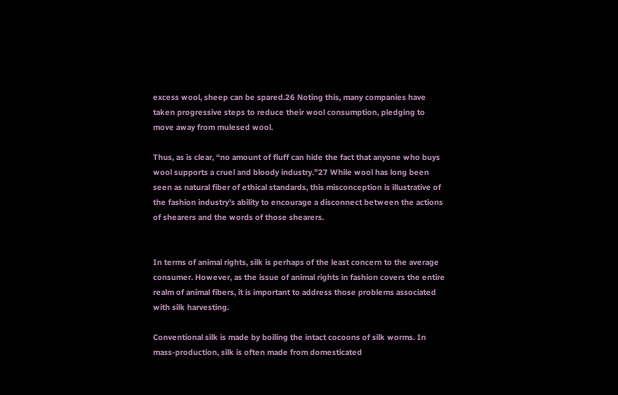excess wool, sheep can be spared.26 Noting this, many companies have taken progressive steps to reduce their wool consumption, pledging to move away from mulesed wool.

Thus, as is clear, “no amount of fluff can hide the fact that anyone who buys wool supports a cruel and bloody industry.”27 While wool has long been seen as natural fiber of ethical standards, this misconception is illustrative of the fashion industry’s ability to encourage a disconnect between the actions of shearers and the words of those shearers.


In terms of animal rights, silk is perhaps of the least concern to the average consumer. However, as the issue of animal rights in fashion covers the entire realm of animal fibers, it is important to address those problems associated with silk harvesting.

Conventional silk is made by boiling the intact cocoons of silk worms. In mass-production, silk is often made from domesticated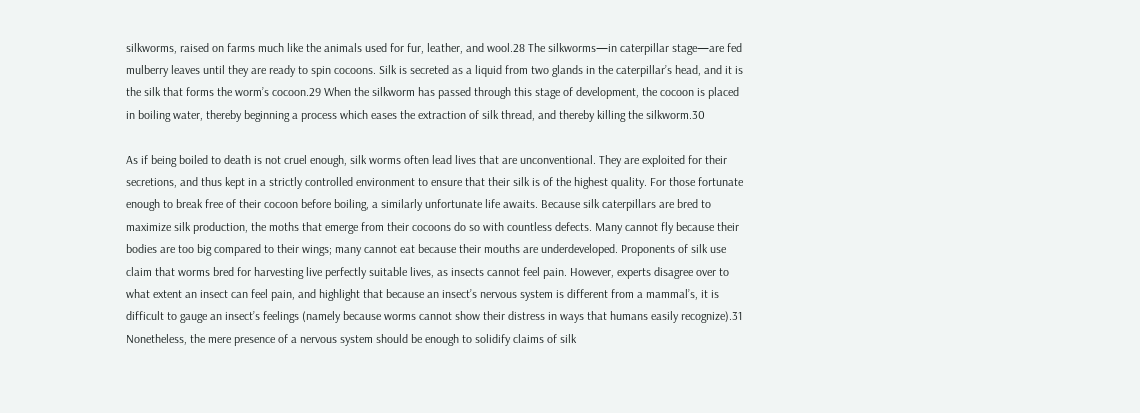silkworms, raised on farms much like the animals used for fur, leather, and wool.28 The silkworms—in caterpillar stage—are fed mulberry leaves until they are ready to spin cocoons. Silk is secreted as a liquid from two glands in the caterpillar’s head, and it is the silk that forms the worm’s cocoon.29 When the silkworm has passed through this stage of development, the cocoon is placed in boiling water, thereby beginning a process which eases the extraction of silk thread, and thereby killing the silkworm.30

As if being boiled to death is not cruel enough, silk worms often lead lives that are unconventional. They are exploited for their secretions, and thus kept in a strictly controlled environment to ensure that their silk is of the highest quality. For those fortunate enough to break free of their cocoon before boiling, a similarly unfortunate life awaits. Because silk caterpillars are bred to maximize silk production, the moths that emerge from their cocoons do so with countless defects. Many cannot fly because their bodies are too big compared to their wings; many cannot eat because their mouths are underdeveloped. Proponents of silk use claim that worms bred for harvesting live perfectly suitable lives, as insects cannot feel pain. However, experts disagree over to what extent an insect can feel pain, and highlight that because an insect’s nervous system is different from a mammal’s, it is difficult to gauge an insect’s feelings (namely because worms cannot show their distress in ways that humans easily recognize).31 Nonetheless, the mere presence of a nervous system should be enough to solidify claims of silk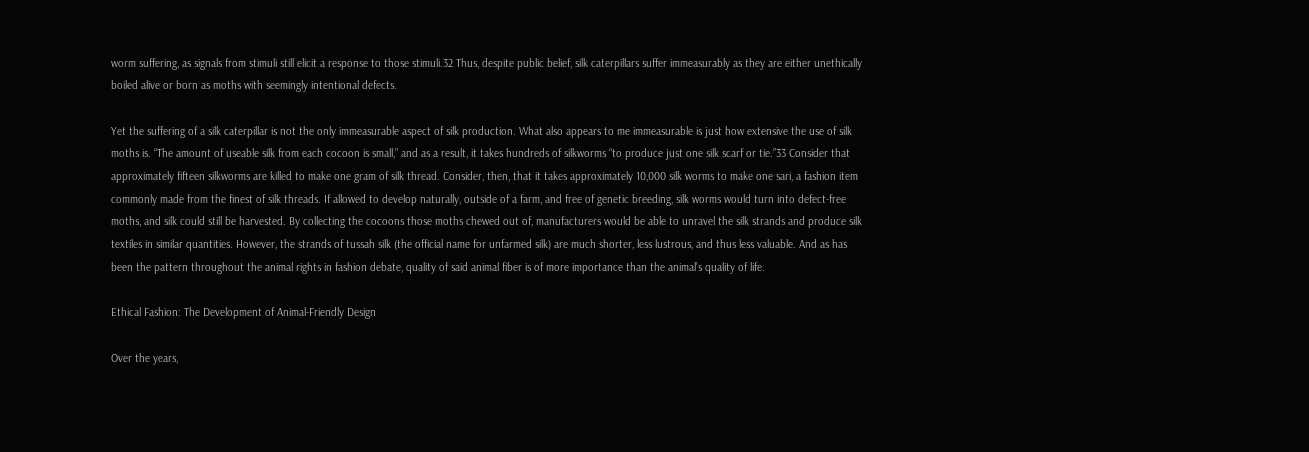worm suffering, as signals from stimuli still elicit a response to those stimuli.32 Thus, despite public belief, silk caterpillars suffer immeasurably as they are either unethically boiled alive or born as moths with seemingly intentional defects.

Yet the suffering of a silk caterpillar is not the only immeasurable aspect of silk production. What also appears to me immeasurable is just how extensive the use of silk moths is. “The amount of useable silk from each cocoon is small,” and as a result, it takes hundreds of silkworms “to produce just one silk scarf or tie.”33 Consider that approximately fifteen silkworms are killed to make one gram of silk thread. Consider, then, that it takes approximately 10,000 silk worms to make one sari, a fashion item commonly made from the finest of silk threads. If allowed to develop naturally, outside of a farm, and free of genetic breeding, silk worms would turn into defect-free moths, and silk could still be harvested. By collecting the cocoons those moths chewed out of, manufacturers would be able to unravel the silk strands and produce silk textiles in similar quantities. However, the strands of tussah silk (the official name for unfarmed silk) are much shorter, less lustrous, and thus less valuable. And as has been the pattern throughout the animal rights in fashion debate, quality of said animal fiber is of more importance than the animal’s quality of life.

Ethical Fashion: The Development of Animal-Friendly Design

Over the years,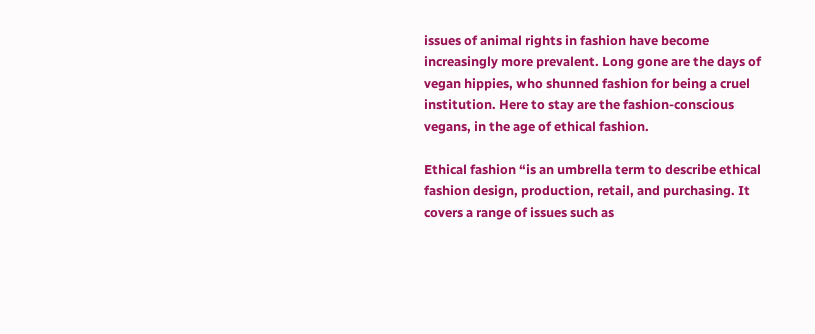issues of animal rights in fashion have become increasingly more prevalent. Long gone are the days of vegan hippies, who shunned fashion for being a cruel institution. Here to stay are the fashion-conscious vegans, in the age of ethical fashion.

Ethical fashion “is an umbrella term to describe ethical fashion design, production, retail, and purchasing. It covers a range of issues such as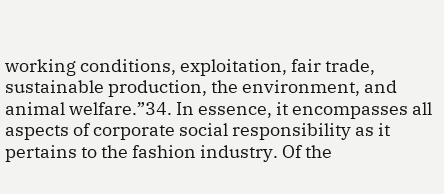working conditions, exploitation, fair trade, sustainable production, the environment, and animal welfare.”34. In essence, it encompasses all aspects of corporate social responsibility as it pertains to the fashion industry. Of the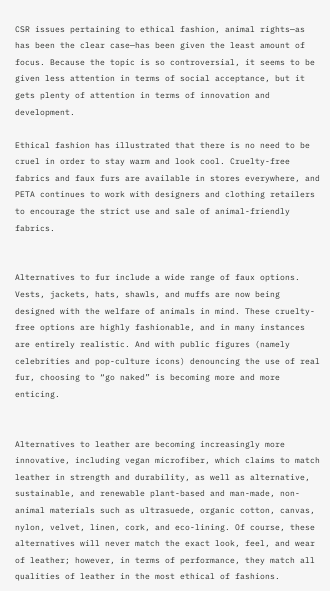CSR issues pertaining to ethical fashion, animal rights—as has been the clear case—has been given the least amount of focus. Because the topic is so controversial, it seems to be given less attention in terms of social acceptance, but it gets plenty of attention in terms of innovation and development.

Ethical fashion has illustrated that there is no need to be cruel in order to stay warm and look cool. Cruelty-free fabrics and faux furs are available in stores everywhere, and PETA continues to work with designers and clothing retailers to encourage the strict use and sale of animal-friendly fabrics.


Alternatives to fur include a wide range of faux options. Vests, jackets, hats, shawls, and muffs are now being designed with the welfare of animals in mind. These cruelty-free options are highly fashionable, and in many instances are entirely realistic. And with public figures (namely celebrities and pop-culture icons) denouncing the use of real fur, choosing to “go naked” is becoming more and more enticing.


Alternatives to leather are becoming increasingly more innovative, including vegan microfiber, which claims to match leather in strength and durability, as well as alternative, sustainable, and renewable plant-based and man-made, non-animal materials such as ultrasuede, organic cotton, canvas, nylon, velvet, linen, cork, and eco-lining. Of course, these alternatives will never match the exact look, feel, and wear of leather; however, in terms of performance, they match all qualities of leather in the most ethical of fashions.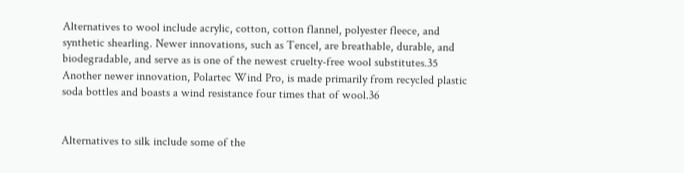Alternatives to wool include acrylic, cotton, cotton flannel, polyester fleece, and synthetic shearling. Newer innovations, such as Tencel, are breathable, durable, and biodegradable, and serve as is one of the newest cruelty-free wool substitutes.35 Another newer innovation, Polartec Wind Pro, is made primarily from recycled plastic soda bottles and boasts a wind resistance four times that of wool.36


Alternatives to silk include some of the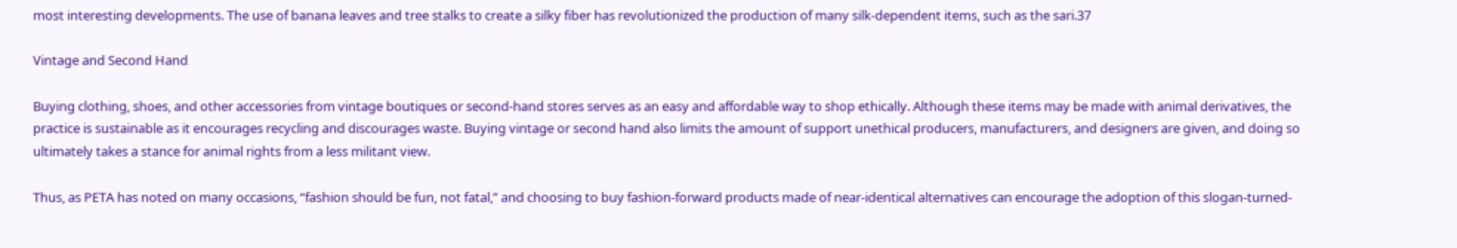most interesting developments. The use of banana leaves and tree stalks to create a silky fiber has revolutionized the production of many silk-dependent items, such as the sari.37

Vintage and Second Hand

Buying clothing, shoes, and other accessories from vintage boutiques or second-hand stores serves as an easy and affordable way to shop ethically. Although these items may be made with animal derivatives, the practice is sustainable as it encourages recycling and discourages waste. Buying vintage or second hand also limits the amount of support unethical producers, manufacturers, and designers are given, and doing so ultimately takes a stance for animal rights from a less militant view.

Thus, as PETA has noted on many occasions, “fashion should be fun, not fatal,” and choosing to buy fashion-forward products made of near-identical alternatives can encourage the adoption of this slogan-turned-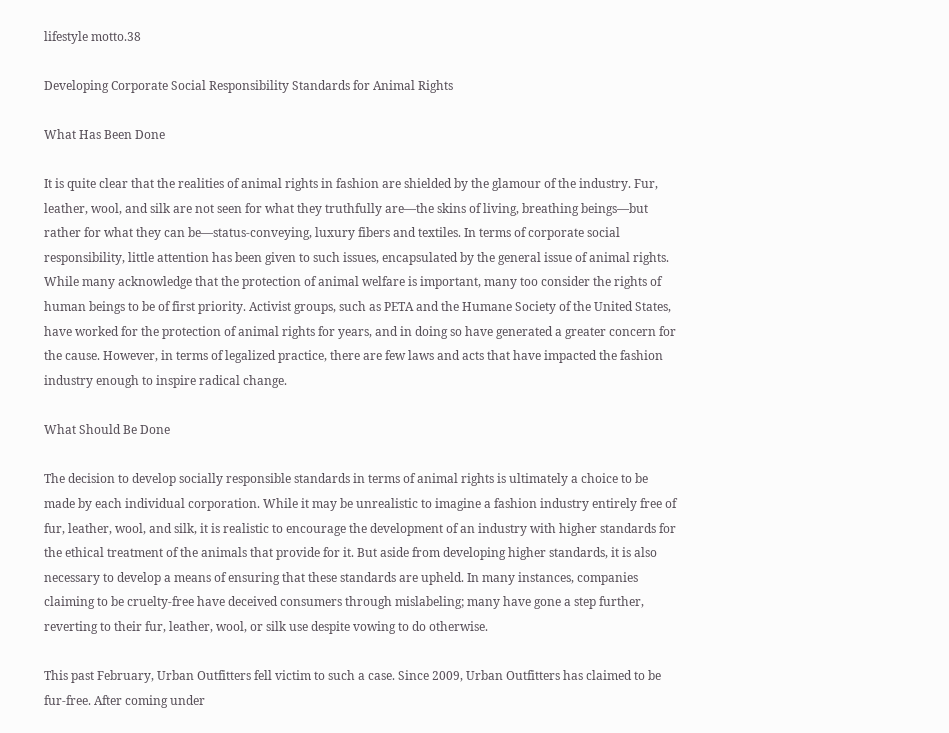lifestyle motto.38

Developing Corporate Social Responsibility Standards for Animal Rights

What Has Been Done

It is quite clear that the realities of animal rights in fashion are shielded by the glamour of the industry. Fur, leather, wool, and silk are not seen for what they truthfully are—the skins of living, breathing beings—but rather for what they can be—status-conveying, luxury fibers and textiles. In terms of corporate social responsibility, little attention has been given to such issues, encapsulated by the general issue of animal rights. While many acknowledge that the protection of animal welfare is important, many too consider the rights of human beings to be of first priority. Activist groups, such as PETA and the Humane Society of the United States, have worked for the protection of animal rights for years, and in doing so have generated a greater concern for the cause. However, in terms of legalized practice, there are few laws and acts that have impacted the fashion industry enough to inspire radical change.

What Should Be Done

The decision to develop socially responsible standards in terms of animal rights is ultimately a choice to be made by each individual corporation. While it may be unrealistic to imagine a fashion industry entirely free of fur, leather, wool, and silk, it is realistic to encourage the development of an industry with higher standards for the ethical treatment of the animals that provide for it. But aside from developing higher standards, it is also necessary to develop a means of ensuring that these standards are upheld. In many instances, companies claiming to be cruelty-free have deceived consumers through mislabeling; many have gone a step further, reverting to their fur, leather, wool, or silk use despite vowing to do otherwise.

This past February, Urban Outfitters fell victim to such a case. Since 2009, Urban Outfitters has claimed to be fur-free. After coming under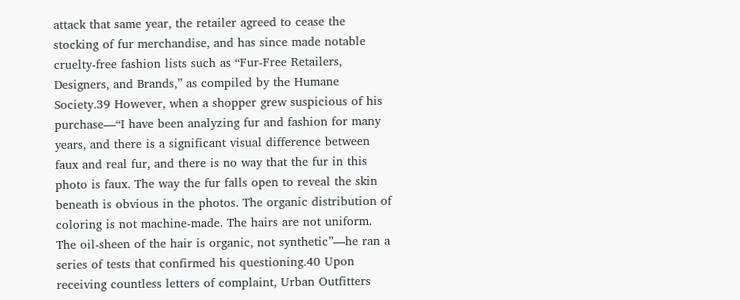attack that same year, the retailer agreed to cease the stocking of fur merchandise, and has since made notable cruelty-free fashion lists such as “Fur-Free Retailers, Designers, and Brands,” as compiled by the Humane Society.39 However, when a shopper grew suspicious of his purchase—“I have been analyzing fur and fashion for many years, and there is a significant visual difference between faux and real fur, and there is no way that the fur in this photo is faux. The way the fur falls open to reveal the skin beneath is obvious in the photos. The organic distribution of coloring is not machine-made. The hairs are not uniform. The oil-sheen of the hair is organic, not synthetic”—he ran a series of tests that confirmed his questioning.40 Upon receiving countless letters of complaint, Urban Outfitters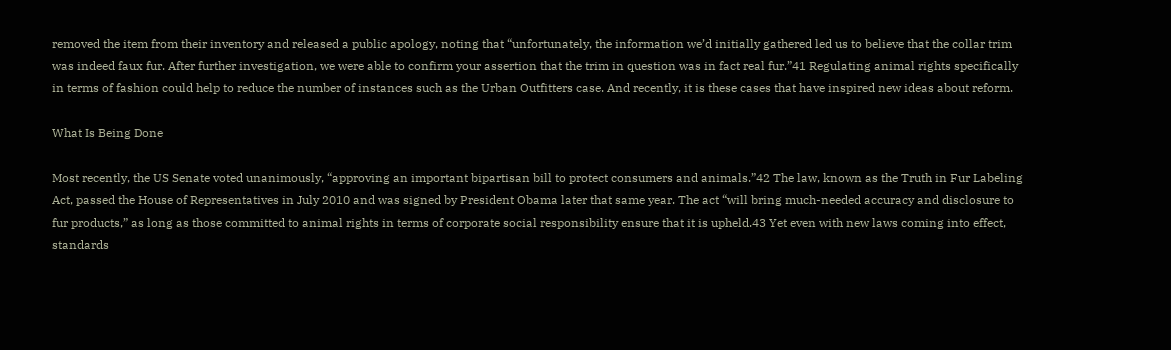removed the item from their inventory and released a public apology, noting that “unfortunately, the information we’d initially gathered led us to believe that the collar trim was indeed faux fur. After further investigation, we were able to confirm your assertion that the trim in question was in fact real fur.”41 Regulating animal rights specifically in terms of fashion could help to reduce the number of instances such as the Urban Outfitters case. And recently, it is these cases that have inspired new ideas about reform.

What Is Being Done

Most recently, the US Senate voted unanimously, “approving an important bipartisan bill to protect consumers and animals.”42 The law, known as the Truth in Fur Labeling Act, passed the House of Representatives in July 2010 and was signed by President Obama later that same year. The act “will bring much-needed accuracy and disclosure to fur products,” as long as those committed to animal rights in terms of corporate social responsibility ensure that it is upheld.43 Yet even with new laws coming into effect, standards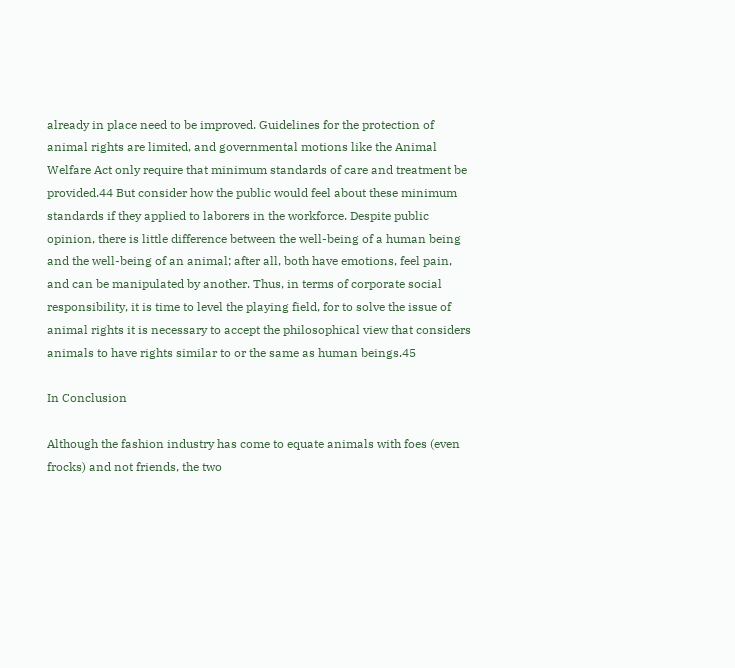already in place need to be improved. Guidelines for the protection of animal rights are limited, and governmental motions like the Animal Welfare Act only require that minimum standards of care and treatment be provided.44 But consider how the public would feel about these minimum standards if they applied to laborers in the workforce. Despite public opinion, there is little difference between the well-being of a human being and the well-being of an animal; after all, both have emotions, feel pain, and can be manipulated by another. Thus, in terms of corporate social responsibility, it is time to level the playing field, for to solve the issue of animal rights it is necessary to accept the philosophical view that considers animals to have rights similar to or the same as human beings.45

In Conclusion

Although the fashion industry has come to equate animals with foes (even frocks) and not friends, the two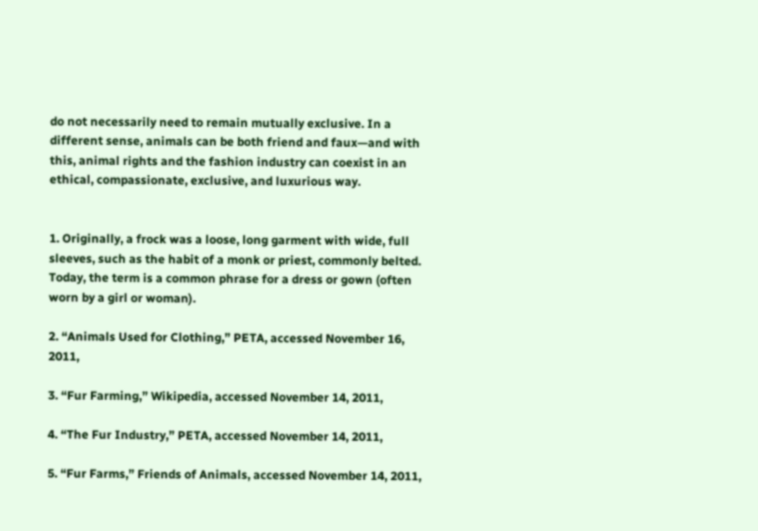do not necessarily need to remain mutually exclusive. In a different sense, animals can be both friend and faux—and with this, animal rights and the fashion industry can coexist in an ethical, compassionate, exclusive, and luxurious way.


1. Originally, a frock was a loose, long garment with wide, full sleeves, such as the habit of a monk or priest, commonly belted. Today, the term is a common phrase for a dress or gown (often worn by a girl or woman).

2. “Animals Used for Clothing,” PETA, accessed November 16, 2011,

3. “Fur Farming,” Wikipedia, accessed November 14, 2011,

4. “The Fur Industry,” PETA, accessed November 14, 2011,

5. “Fur Farms,” Friends of Animals, accessed November 14, 2011,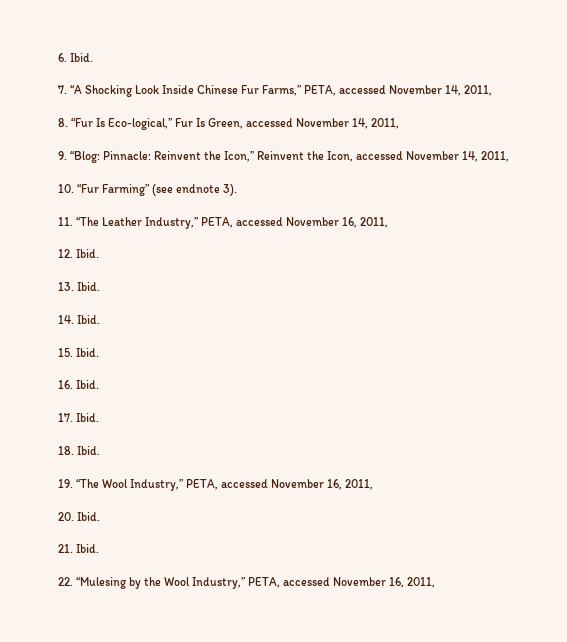6. Ibid.

7. “A Shocking Look Inside Chinese Fur Farms,” PETA, accessed November 14, 2011,

8. “Fur Is Eco-logical,” Fur Is Green, accessed November 14, 2011,

9. “Blog: Pinnacle: Reinvent the Icon,” Reinvent the Icon, accessed November 14, 2011,

10. “Fur Farming” (see endnote 3).

11. “The Leather Industry,” PETA, accessed November 16, 2011,

12. Ibid.

13. Ibid.

14. Ibid.

15. Ibid.

16. Ibid.

17. Ibid.

18. Ibid.

19. “The Wool Industry,” PETA, accessed November 16, 2011,

20. Ibid.

21. Ibid.

22. “Mulesing by the Wool Industry,” PETA, accessed November 16, 2011,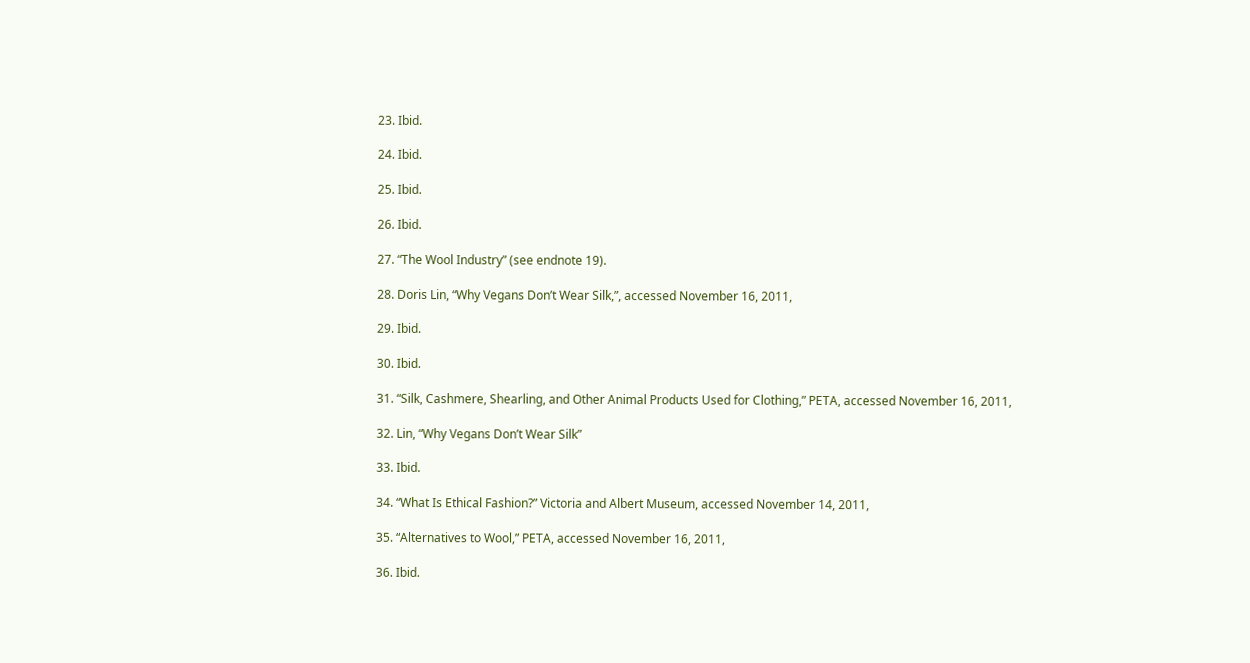23. Ibid.

24. Ibid.

25. Ibid.

26. Ibid.

27. “The Wool Industry” (see endnote 19).

28. Doris Lin, “Why Vegans Don’t Wear Silk,”, accessed November 16, 2011,

29. Ibid.

30. Ibid.

31. “Silk, Cashmere, Shearling, and Other Animal Products Used for Clothing,” PETA, accessed November 16, 2011,

32. Lin, “Why Vegans Don’t Wear Silk”

33. Ibid.

34. “What Is Ethical Fashion?” Victoria and Albert Museum, accessed November 14, 2011,

35. “Alternatives to Wool,” PETA, accessed November 16, 2011,

36. Ibid.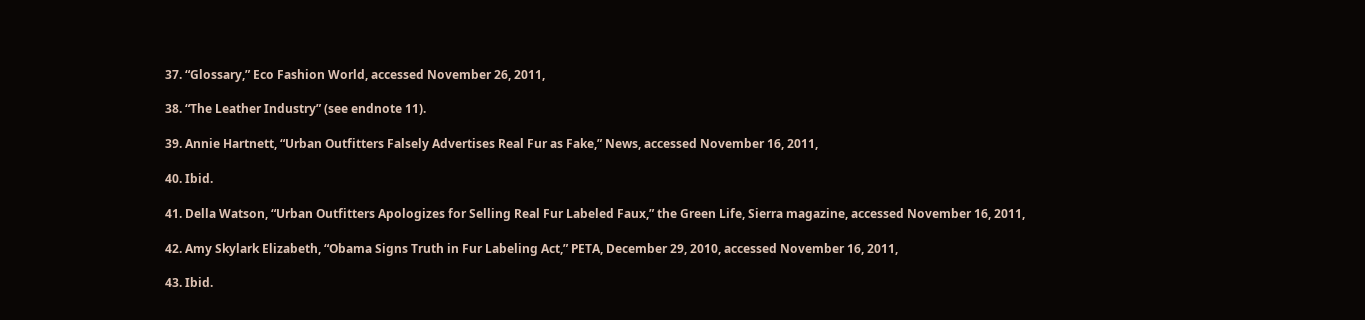37. “Glossary,” Eco Fashion World, accessed November 26, 2011,

38. “The Leather Industry” (see endnote 11).

39. Annie Hartnett, “Urban Outfitters Falsely Advertises Real Fur as Fake,” News, accessed November 16, 2011,

40. Ibid.

41. Della Watson, “Urban Outfitters Apologizes for Selling Real Fur Labeled Faux,” the Green Life, Sierra magazine, accessed November 16, 2011,

42. Amy Skylark Elizabeth, “Obama Signs Truth in Fur Labeling Act,” PETA, December 29, 2010, accessed November 16, 2011,

43. Ibid.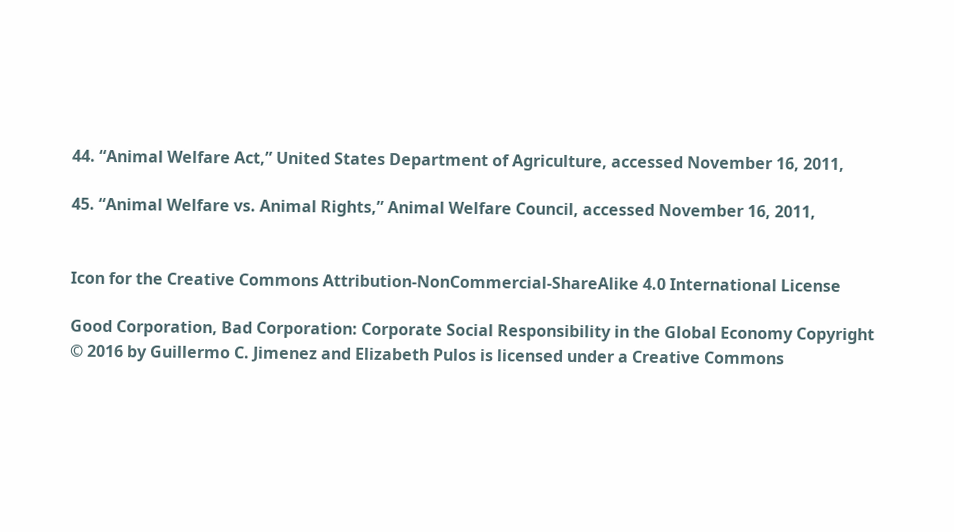44. “Animal Welfare Act,” United States Department of Agriculture, accessed November 16, 2011,

45. “Animal Welfare vs. Animal Rights,” Animal Welfare Council, accessed November 16, 2011,


Icon for the Creative Commons Attribution-NonCommercial-ShareAlike 4.0 International License

Good Corporation, Bad Corporation: Corporate Social Responsibility in the Global Economy Copyright © 2016 by Guillermo C. Jimenez and Elizabeth Pulos is licensed under a Creative Commons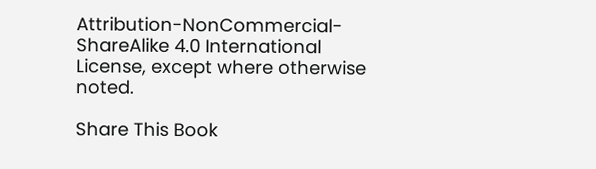Attribution-NonCommercial-ShareAlike 4.0 International License, except where otherwise noted.

Share This Book